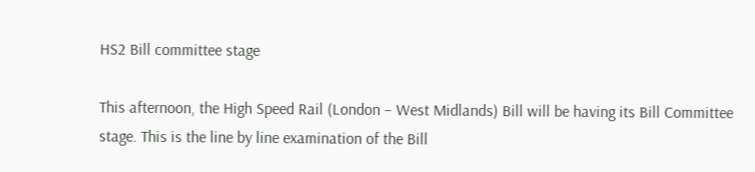HS2 Bill committee stage

This afternoon, the High Speed Rail (London – West Midlands) Bill will be having its Bill Committee stage. This is the line by line examination of the Bill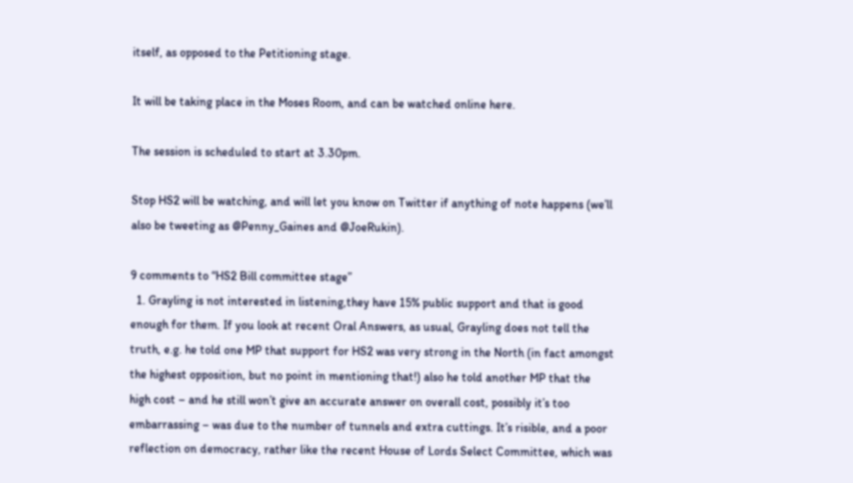itself, as opposed to the Petitioning stage.

It will be taking place in the Moses Room, and can be watched online here.

The session is scheduled to start at 3.30pm.

Stop HS2 will be watching, and will let you know on Twitter if anything of note happens (we’ll also be tweeting as @Penny_Gaines and @JoeRukin).

9 comments to “HS2 Bill committee stage”
  1. Grayling is not interested in listening,they have 15% public support and that is good enough for them. If you look at recent Oral Answers, as usual, Grayling does not tell the truth, e.g. he told one MP that support for HS2 was very strong in the North (in fact amongst the highest opposition, but no point in mentioning that!) also he told another MP that the high cost – and he still won’t give an accurate answer on overall cost, possibly it’s too embarrassing – was due to the number of tunnels and extra cuttings. It’s risible, and a poor reflection on democracy, rather like the recent House of Lords Select Committee, which was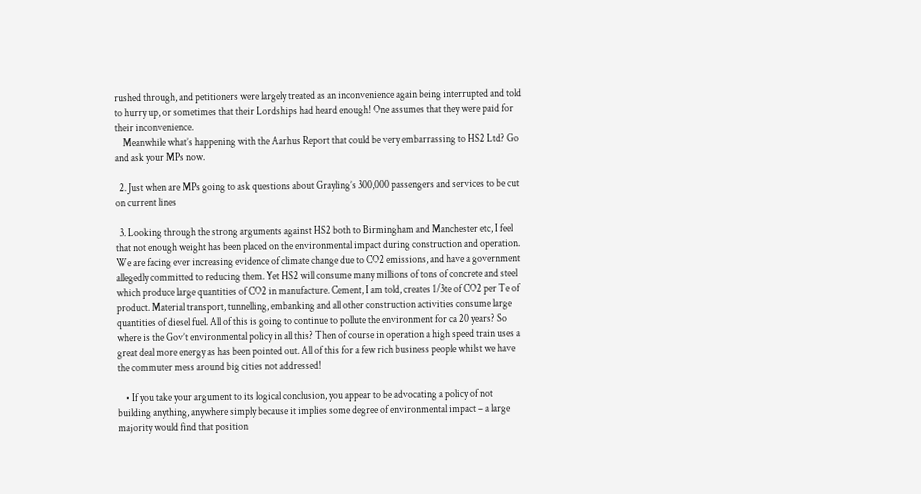rushed through, and petitioners were largely treated as an inconvenience again being interrupted and told to hurry up, or sometimes that their Lordships had heard enough! One assumes that they were paid for their inconvenience.
    Meanwhile what’s happening with the Aarhus Report that could be very embarrassing to HS2 Ltd? Go and ask your MPs now.

  2. Just when are MPs going to ask questions about Grayling’s 300,000 passengers and services to be cut on current lines

  3. Looking through the strong arguments against HS2 both to Birmingham and Manchester etc, I feel that not enough weight has been placed on the environmental impact during construction and operation. We are facing ever increasing evidence of climate change due to CO2 emissions, and have a government allegedly committed to reducing them. Yet HS2 will consume many millions of tons of concrete and steel which produce large quantities of CO2 in manufacture. Cement, I am told, creates 1/3te of CO2 per Te of product. Material transport, tunnelling, embanking and all other construction activities consume large quantities of diesel fuel. All of this is going to continue to pollute the environment for ca 20 years? So where is the Gov’t environmental policy in all this? Then of course in operation a high speed train uses a great deal more energy as has been pointed out. All of this for a few rich business people whilst we have the commuter mess around big cities not addressed!

    • If you take your argument to its logical conclusion, you appear to be advocating a policy of not building anything, anywhere simply because it implies some degree of environmental impact – a large majority would find that position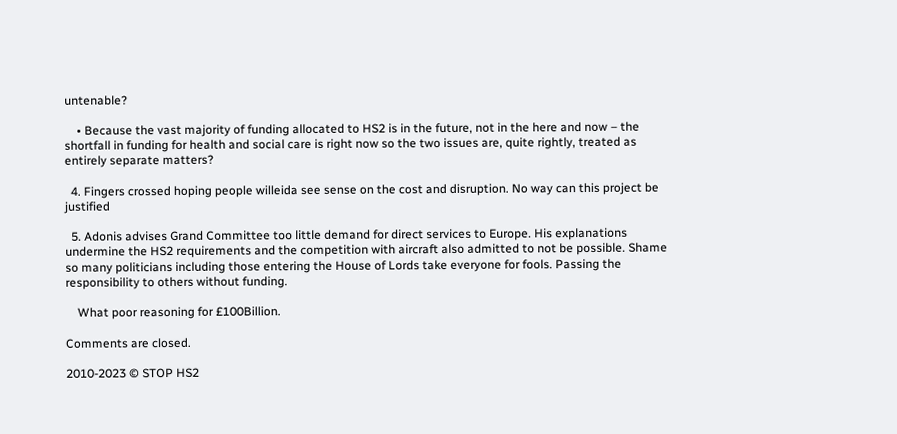untenable?

    • Because the vast majority of funding allocated to HS2 is in the future, not in the here and now – the shortfall in funding for health and social care is right now so the two issues are, quite rightly, treated as entirely separate matters?

  4. Fingers crossed hoping people willeida see sense on the cost and disruption. No way can this project be justified

  5. Adonis advises Grand Committee too little demand for direct services to Europe. His explanations undermine the HS2 requirements and the competition with aircraft also admitted to not be possible. Shame so many politicians including those entering the House of Lords take everyone for fools. Passing the responsibility to others without funding.

    What poor reasoning for £100Billion.

Comments are closed.

2010-2023 © STOP HS2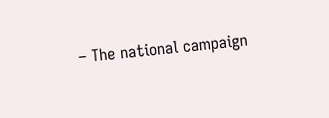– The national campaign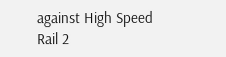against High Speed Rail 2